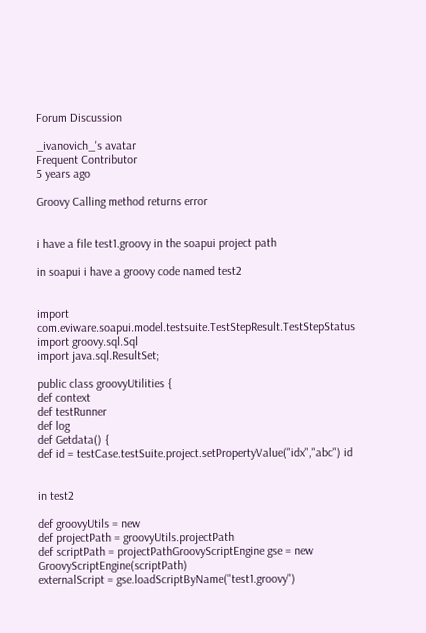Forum Discussion

_ivanovich_'s avatar
Frequent Contributor
5 years ago

Groovy Calling method returns error


i have a file test1.groovy in the soapui project path

in soapui i have a groovy code named test2


import com.eviware.soapui.model.testsuite.TestStepResult.TestStepStatus
import groovy.sql.Sql
import java.sql.ResultSet;

public class groovyUtilities {
def context
def testRunner
def log
def Getdata() {
def id = testCase.testSuite.project.setPropertyValue("idx","abc") id


in test2

def groovyUtils = new
def projectPath = groovyUtils.projectPath
def scriptPath = projectPathGroovyScriptEngine gse = new GroovyScriptEngine(scriptPath)
externalScript = gse.loadScriptByName("test1.groovy")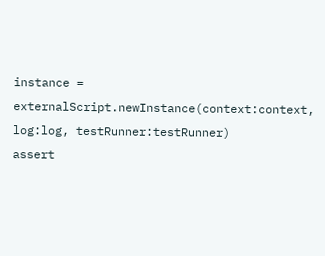instance = externalScript.newInstance(context:context, log:log, testRunner:testRunner)
assert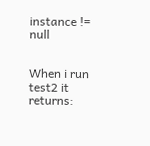instance != null


When i run test2 it returns: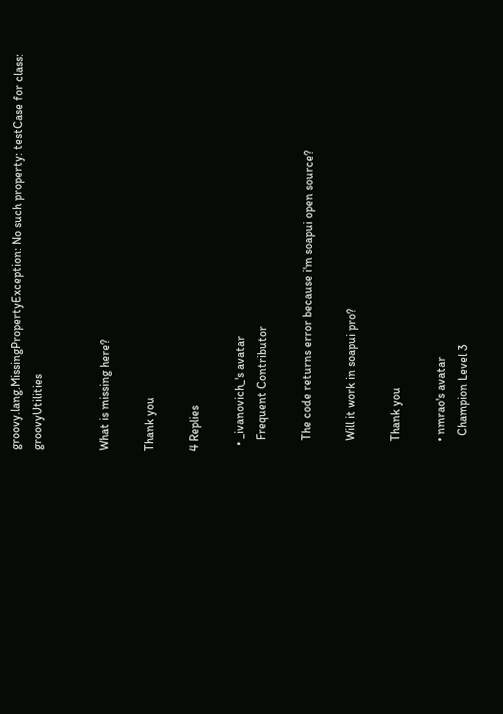groovy.lang.MissingPropertyException: No such property: testCase for class: groovyUtilities


What is missing here?

Thank you

4 Replies

  • _ivanovich_'s avatar
    Frequent Contributor

    The code returns error because i'm soapui open source?

    Will it work in soapui pro?

    Thank you

    • nmrao's avatar
      Champion Level 3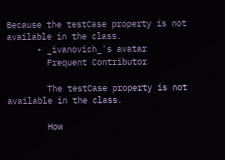Because the testCase property is not available in the class.
      • _ivanovich_'s avatar
        Frequent Contributor

        The testCase property is not available in the class.

        How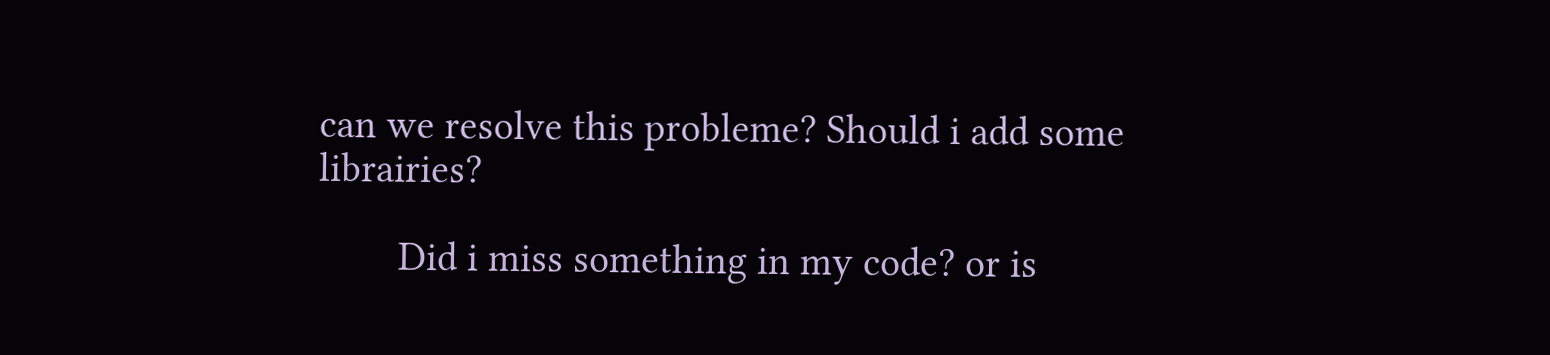can we resolve this probleme? Should i add some librairies?

        Did i miss something in my code? or is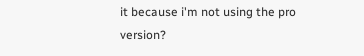it because i'm not using the pro version?